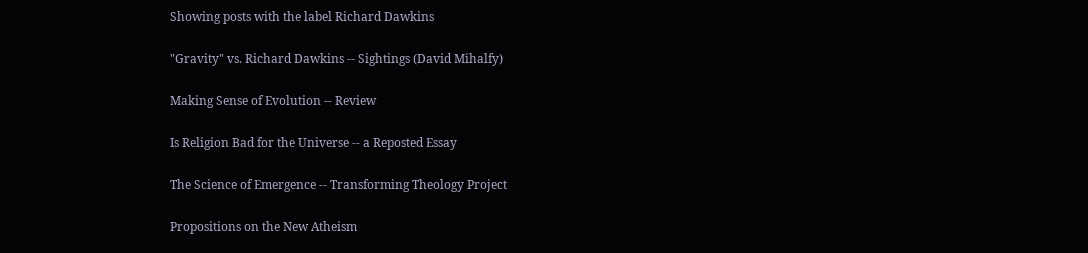Showing posts with the label Richard Dawkins

"Gravity" vs. Richard Dawkins -- Sightings (David Mihalfy)

Making Sense of Evolution -- Review

Is Religion Bad for the Universe -- a Reposted Essay

The Science of Emergence -- Transforming Theology Project

Propositions on the New Atheism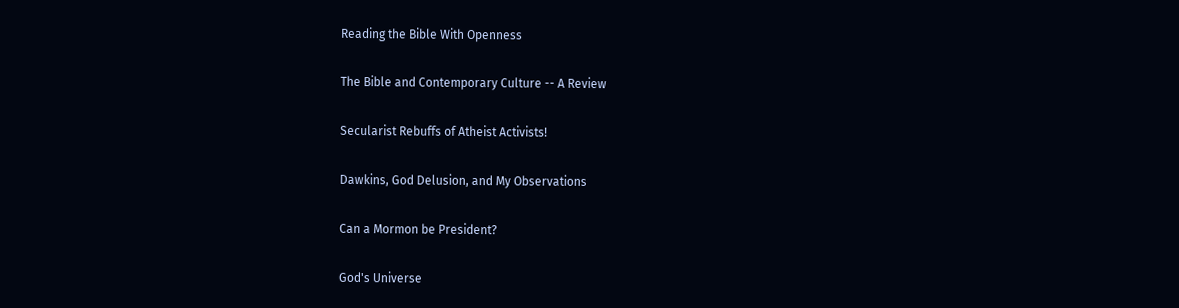Reading the Bible With Openness

The Bible and Contemporary Culture -- A Review

Secularist Rebuffs of Atheist Activists!

Dawkins, God Delusion, and My Observations

Can a Mormon be President?

God's Universe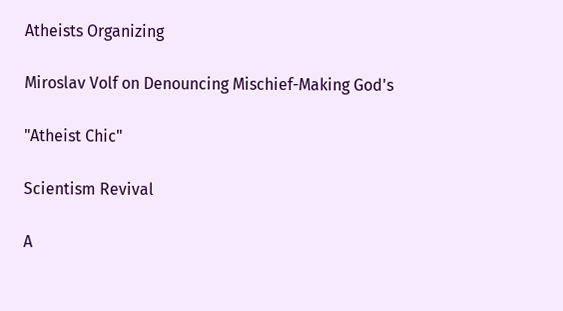Atheists Organizing

Miroslav Volf on Denouncing Mischief-Making God's

"Atheist Chic"

Scientism Revival

A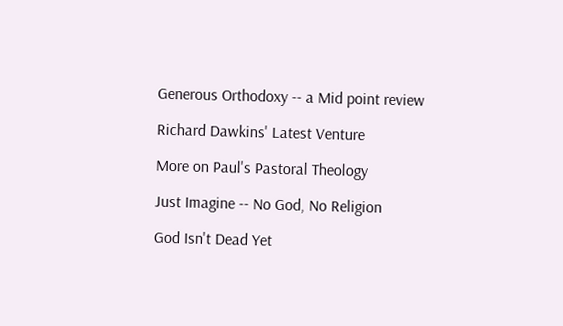Generous Orthodoxy -- a Mid point review

Richard Dawkins' Latest Venture

More on Paul's Pastoral Theology

Just Imagine -- No God, No Religion

God Isn't Dead Yet